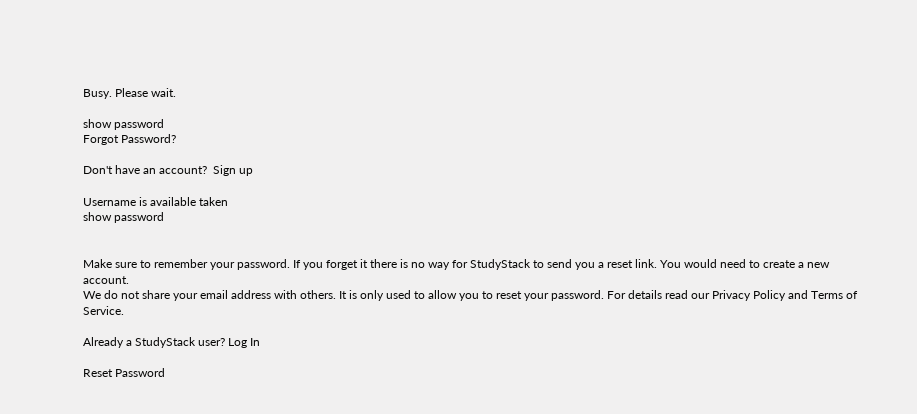Busy. Please wait.

show password
Forgot Password?

Don't have an account?  Sign up

Username is available taken
show password


Make sure to remember your password. If you forget it there is no way for StudyStack to send you a reset link. You would need to create a new account.
We do not share your email address with others. It is only used to allow you to reset your password. For details read our Privacy Policy and Terms of Service.

Already a StudyStack user? Log In

Reset Password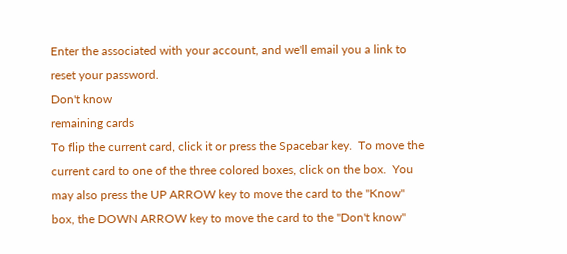Enter the associated with your account, and we'll email you a link to reset your password.
Don't know
remaining cards
To flip the current card, click it or press the Spacebar key.  To move the current card to one of the three colored boxes, click on the box.  You may also press the UP ARROW key to move the card to the "Know" box, the DOWN ARROW key to move the card to the "Don't know"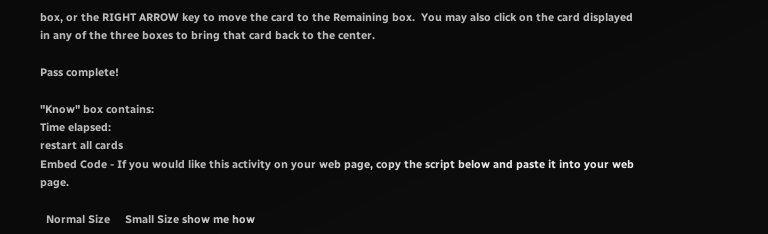box, or the RIGHT ARROW key to move the card to the Remaining box.  You may also click on the card displayed in any of the three boxes to bring that card back to the center.

Pass complete!

"Know" box contains:
Time elapsed:
restart all cards
Embed Code - If you would like this activity on your web page, copy the script below and paste it into your web page.

  Normal Size     Small Size show me how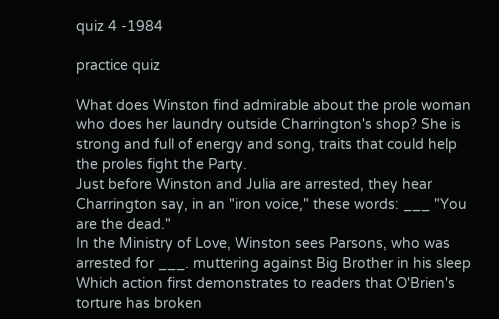quiz 4 -1984

practice quiz

What does Winston find admirable about the prole woman who does her laundry outside Charrington's shop? She is strong and full of energy and song, traits that could help the proles fight the Party.
Just before Winston and Julia are arrested, they hear Charrington say, in an "iron voice," these words: ___ "You are the dead."
In the Ministry of Love, Winston sees Parsons, who was arrested for ___. muttering against Big Brother in his sleep
Which action first demonstrates to readers that O'Brien's torture has broken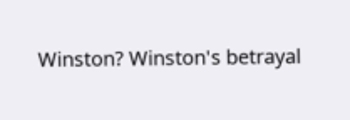Winston? Winston's betrayal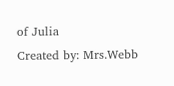of Julia
Created by: Mrs.Webb